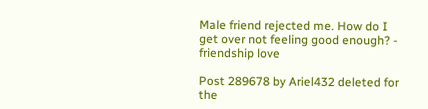Male friend rejected me. How do I get over not feeling good enough? - friendship love

Post 289678 by Ariel432 deleted for the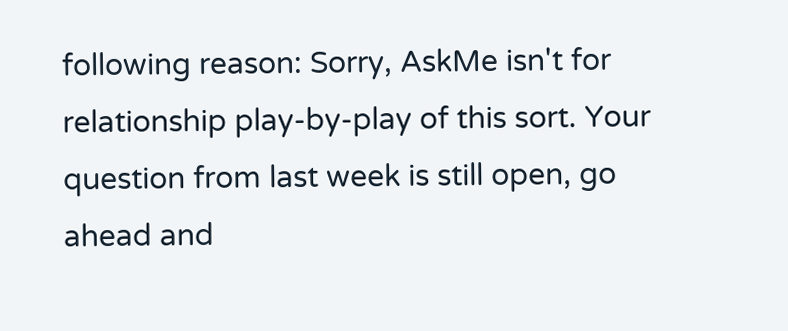following reason: Sorry, AskMe isn't for relationship play-by-play of this sort. Your question from last week is still open, go ahead and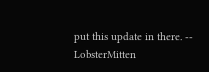put this update in there. -- LobsterMitten